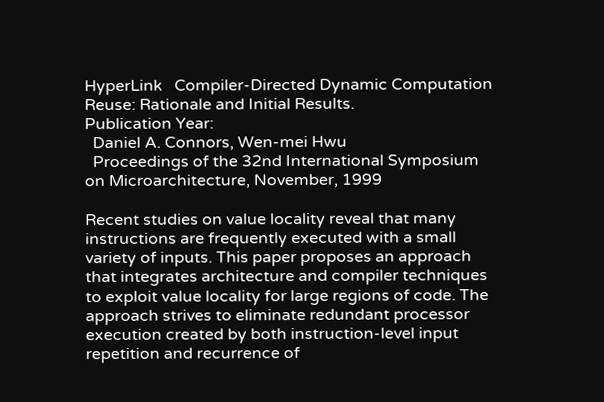HyperLink   Compiler-Directed Dynamic Computation Reuse: Rationale and Initial Results.
Publication Year:
  Daniel A. Connors, Wen-mei Hwu
  Proceedings of the 32nd International Symposium on Microarchitecture, November, 1999

Recent studies on value locality reveal that many instructions are frequently executed with a small variety of inputs. This paper proposes an approach that integrates architecture and compiler techniques to exploit value locality for large regions of code. The approach strives to eliminate redundant processor execution created by both instruction-level input repetition and recurrence of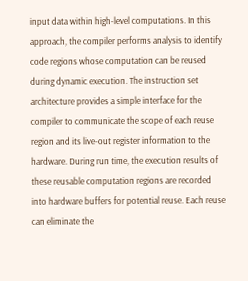input data within high-level computations. In this approach, the compiler performs analysis to identify code regions whose computation can be reused during dynamic execution. The instruction set architecture provides a simple interface for the compiler to communicate the scope of each reuse region and its live-out register information to the hardware. During run time, the execution results of these reusable computation regions are recorded into hardware buffers for potential reuse. Each reuse can eliminate the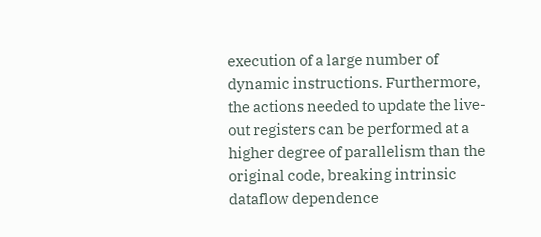execution of a large number of dynamic instructions. Furthermore, the actions needed to update the live-out registers can be performed at a higher degree of parallelism than the original code, breaking intrinsic dataflow dependence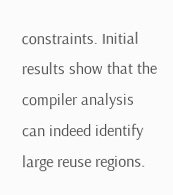constraints. Initial results show that the compiler analysis can indeed identify large reuse regions.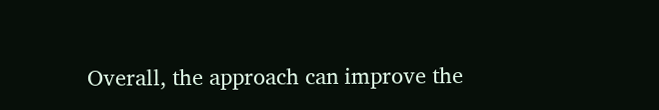Overall, the approach can improve the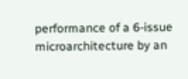performance of a 6-issue microarchitecture by an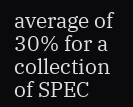average of 30% for a collection of SPEC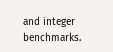and integer benchmarks.